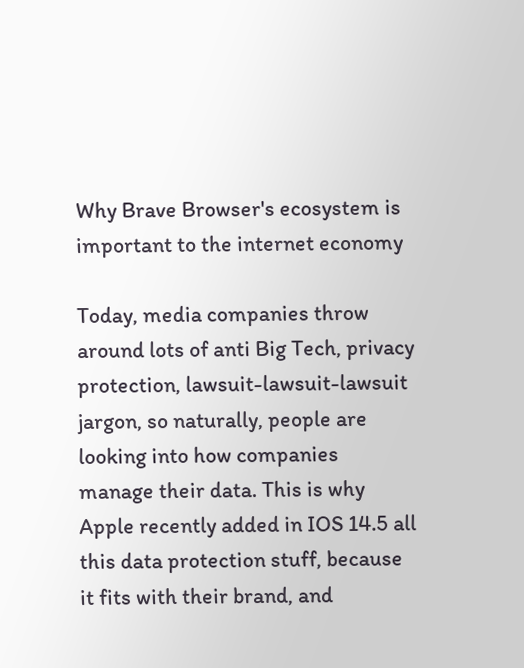Why Brave Browser's ecosystem is important to the internet economy

Today, media companies throw around lots of anti Big Tech, privacy protection, lawsuit-lawsuit-lawsuit jargon, so naturally, people are looking into how companies manage their data. This is why Apple recently added in IOS 14.5 all this data protection stuff, because it fits with their brand, and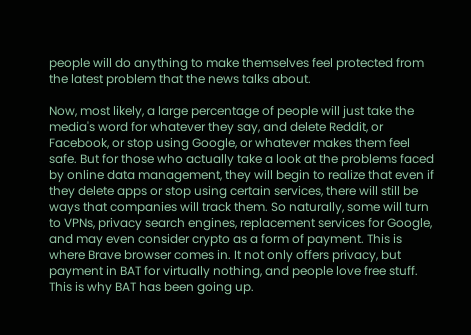people will do anything to make themselves feel protected from the latest problem that the news talks about.

Now, most likely, a large percentage of people will just take the media's word for whatever they say, and delete Reddit, or Facebook, or stop using Google, or whatever makes them feel safe. But for those who actually take a look at the problems faced by online data management, they will begin to realize that even if they delete apps or stop using certain services, there will still be ways that companies will track them. So naturally, some will turn to VPNs, privacy search engines, replacement services for Google, and may even consider crypto as a form of payment. This is where Brave browser comes in. It not only offers privacy, but payment in BAT for virtually nothing, and people love free stuff. This is why BAT has been going up.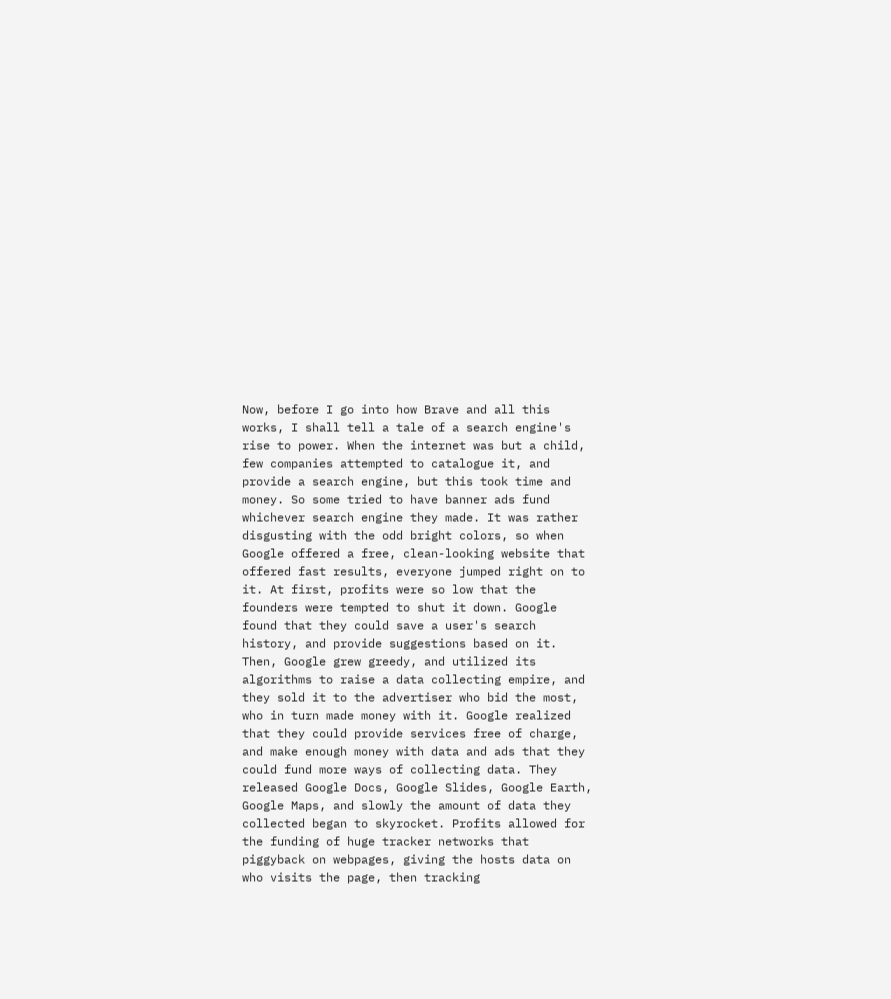Now, before I go into how Brave and all this works, I shall tell a tale of a search engine's rise to power. When the internet was but a child, few companies attempted to catalogue it, and provide a search engine, but this took time and money. So some tried to have banner ads fund whichever search engine they made. It was rather disgusting with the odd bright colors, so when Google offered a free, clean-looking website that offered fast results, everyone jumped right on to it. At first, profits were so low that the founders were tempted to shut it down. Google found that they could save a user's search history, and provide suggestions based on it. Then, Google grew greedy, and utilized its algorithms to raise a data collecting empire, and they sold it to the advertiser who bid the most, who in turn made money with it. Google realized that they could provide services free of charge, and make enough money with data and ads that they could fund more ways of collecting data. They released Google Docs, Google Slides, Google Earth, Google Maps, and slowly the amount of data they collected began to skyrocket. Profits allowed for the funding of huge tracker networks that piggyback on webpages, giving the hosts data on who visits the page, then tracking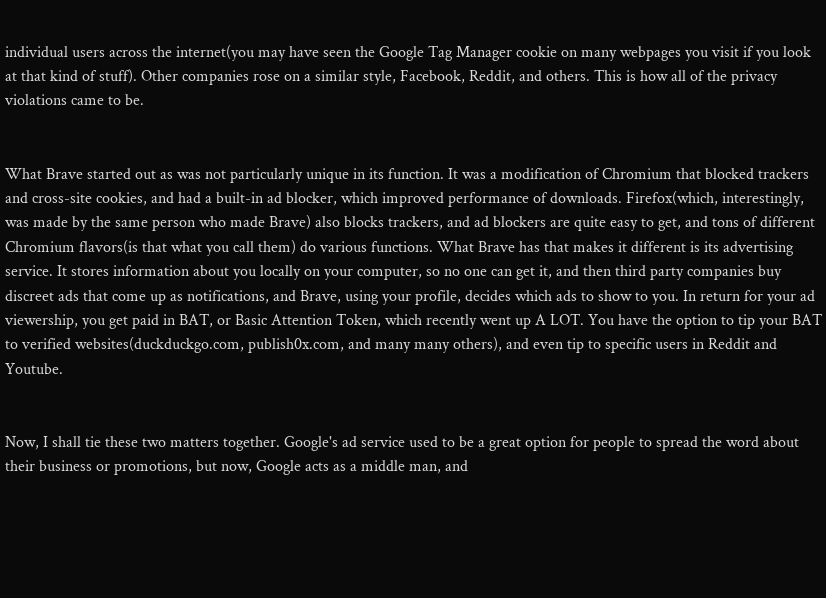individual users across the internet(you may have seen the Google Tag Manager cookie on many webpages you visit if you look at that kind of stuff). Other companies rose on a similar style, Facebook, Reddit, and others. This is how all of the privacy violations came to be.


What Brave started out as was not particularly unique in its function. It was a modification of Chromium that blocked trackers and cross-site cookies, and had a built-in ad blocker, which improved performance of downloads. Firefox(which, interestingly, was made by the same person who made Brave) also blocks trackers, and ad blockers are quite easy to get, and tons of different Chromium flavors(is that what you call them) do various functions. What Brave has that makes it different is its advertising service. It stores information about you locally on your computer, so no one can get it, and then third party companies buy discreet ads that come up as notifications, and Brave, using your profile, decides which ads to show to you. In return for your ad viewership, you get paid in BAT, or Basic Attention Token, which recently went up A LOT. You have the option to tip your BAT to verified websites(duckduckgo.com, publish0x.com, and many many others), and even tip to specific users in Reddit and Youtube.


Now, I shall tie these two matters together. Google's ad service used to be a great option for people to spread the word about their business or promotions, but now, Google acts as a middle man, and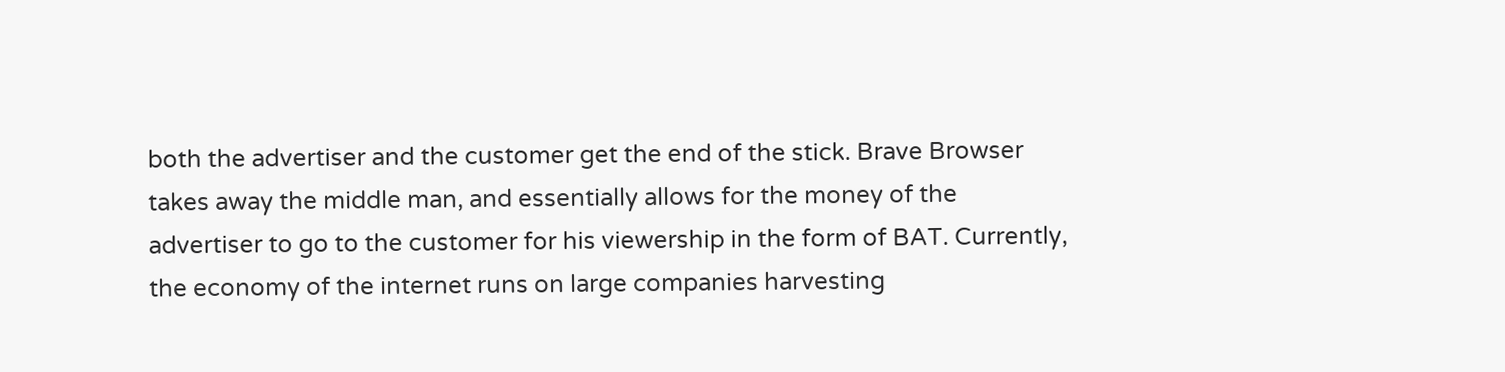both the advertiser and the customer get the end of the stick. Brave Browser takes away the middle man, and essentially allows for the money of the advertiser to go to the customer for his viewership in the form of BAT. Currently, the economy of the internet runs on large companies harvesting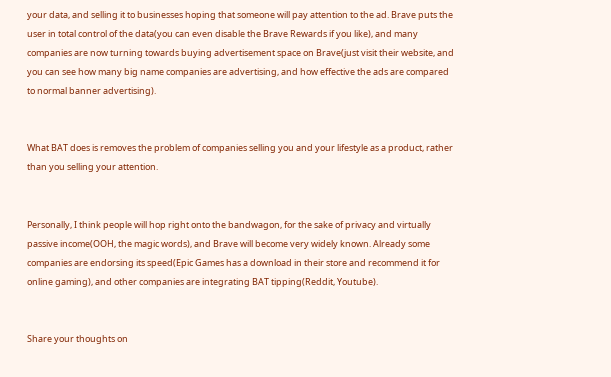your data, and selling it to businesses hoping that someone will pay attention to the ad. Brave puts the user in total control of the data(you can even disable the Brave Rewards if you like), and many companies are now turning towards buying advertisement space on Brave(just visit their website, and you can see how many big name companies are advertising, and how effective the ads are compared to normal banner advertising).


What BAT does is removes the problem of companies selling you and your lifestyle as a product, rather than you selling your attention.


Personally, I think people will hop right onto the bandwagon, for the sake of privacy and virtually passive income(OOH, the magic words), and Brave will become very widely known. Already some companies are endorsing its speed(Epic Games has a download in their store and recommend it for online gaming), and other companies are integrating BAT tipping(Reddit, Youtube).


Share your thoughts on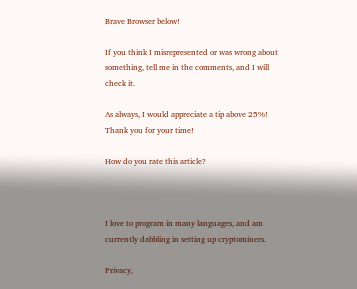Brave Browser below!

If you think I misrepresented or was wrong about something, tell me in the comments, and I will check it.

As always, I would appreciate a tip above 25%! Thank you for your time!

How do you rate this article?



I love to program in many languages, and am currently dabbling in setting up cryptominers.

Privacy,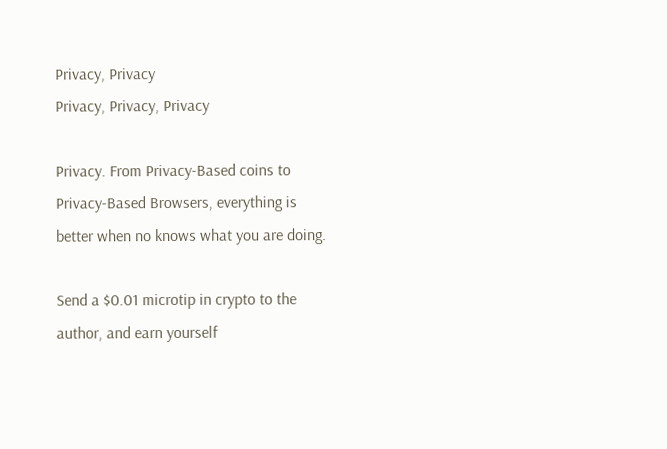Privacy, Privacy
Privacy, Privacy, Privacy

Privacy. From Privacy-Based coins to Privacy-Based Browsers, everything is better when no knows what you are doing.

Send a $0.01 microtip in crypto to the author, and earn yourself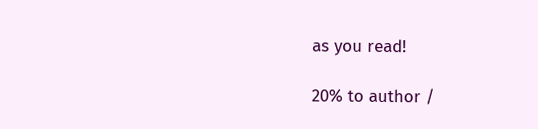as you read!

20% to author /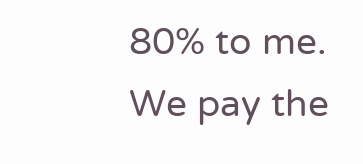80% to me.
We pay the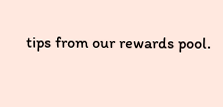tips from our rewards pool.